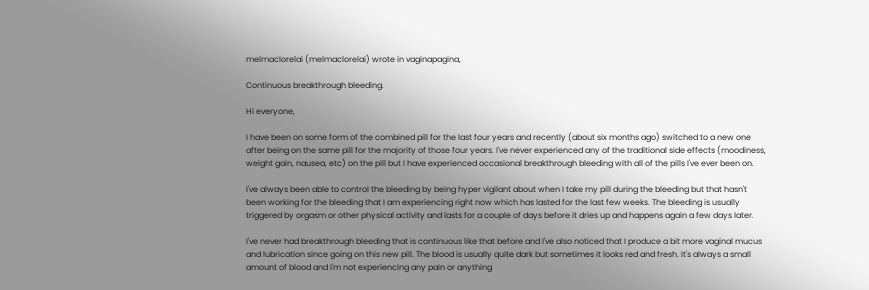melmaclorelai (melmaclorelai) wrote in vaginapagina,

Continuous breakthrough bleeding.

Hi everyone,

I have been on some form of the combined pill for the last four years and recently (about six months ago) switched to a new one after being on the same pill for the majority of those four years. I've never experienced any of the traditional side effects (moodiness, weight gain, nausea, etc) on the pill but I have experienced occasional breakthrough bleeding with all of the pills I've ever been on.

I've always been able to control the bleeding by being hyper vigilant about when I take my pill during the bleeding but that hasn't been working for the bleeding that I am experiencing right now which has lasted for the last few weeks. The bleeding is usually triggered by orgasm or other physical activity and lasts for a couple of days before it dries up and happens again a few days later.

I've never had breakthrough bleeding that is continuous like that before and I've also noticed that I produce a bit more vaginal mucus and lubrication since going on this new pill. The blood is usually quite dark but sometimes it looks red and fresh. It's always a small amount of blood and I'm not experiencing any pain or anything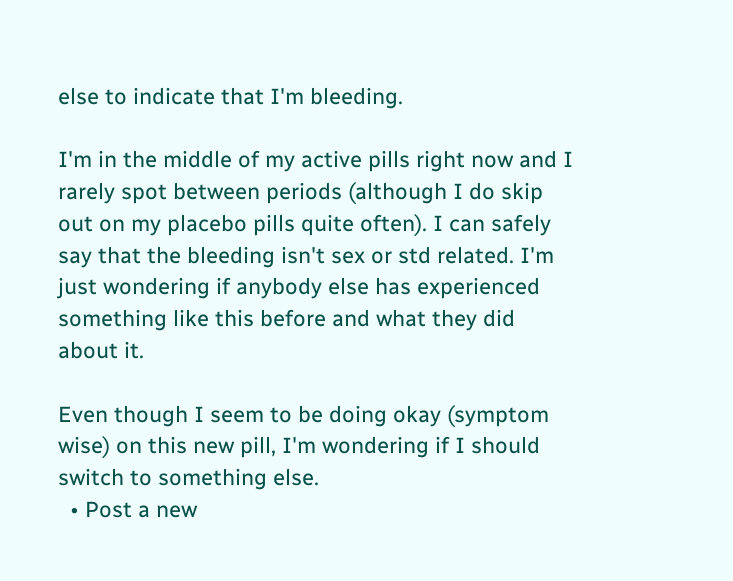else to indicate that I'm bleeding.

I'm in the middle of my active pills right now and I rarely spot between periods (although I do skip out on my placebo pills quite often). I can safely say that the bleeding isn't sex or std related. I'm just wondering if anybody else has experienced something like this before and what they did about it.

Even though I seem to be doing okay (symptom wise) on this new pill, I'm wondering if I should switch to something else.
  • Post a new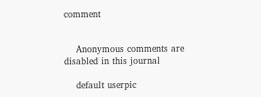comment


    Anonymous comments are disabled in this journal

    default userpic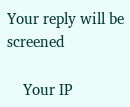Your reply will be screened

    Your IP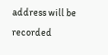address will be recorded